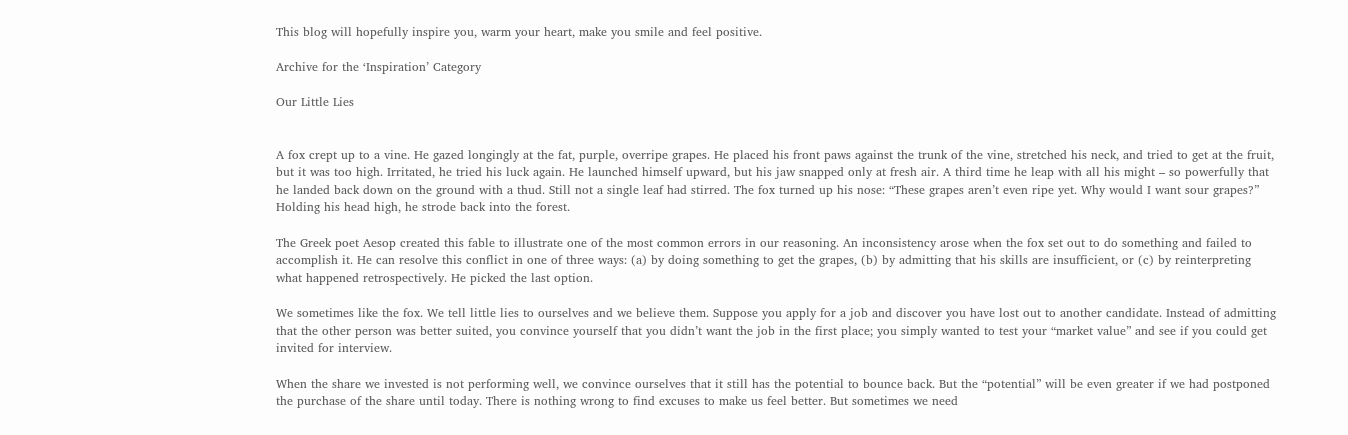This blog will hopefully inspire you, warm your heart, make you smile and feel positive.

Archive for the ‘Inspiration’ Category

Our Little Lies


A fox crept up to a vine. He gazed longingly at the fat, purple, overripe grapes. He placed his front paws against the trunk of the vine, stretched his neck, and tried to get at the fruit, but it was too high. Irritated, he tried his luck again. He launched himself upward, but his jaw snapped only at fresh air. A third time he leap with all his might – so powerfully that he landed back down on the ground with a thud. Still not a single leaf had stirred. The fox turned up his nose: “These grapes aren’t even ripe yet. Why would I want sour grapes?” Holding his head high, he strode back into the forest.

The Greek poet Aesop created this fable to illustrate one of the most common errors in our reasoning. An inconsistency arose when the fox set out to do something and failed to accomplish it. He can resolve this conflict in one of three ways: (a) by doing something to get the grapes, (b) by admitting that his skills are insufficient, or (c) by reinterpreting what happened retrospectively. He picked the last option.

We sometimes like the fox. We tell little lies to ourselves and we believe them. Suppose you apply for a job and discover you have lost out to another candidate. Instead of admitting that the other person was better suited, you convince yourself that you didn’t want the job in the first place; you simply wanted to test your “market value” and see if you could get invited for interview.

When the share we invested is not performing well, we convince ourselves that it still has the potential to bounce back. But the “potential” will be even greater if we had postponed the purchase of the share until today. There is nothing wrong to find excuses to make us feel better. But sometimes we need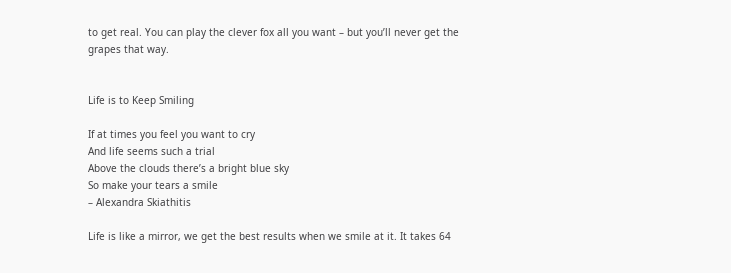to get real. You can play the clever fox all you want – but you’ll never get the grapes that way.


Life is to Keep Smiling

If at times you feel you want to cry
And life seems such a trial
Above the clouds there’s a bright blue sky
So make your tears a smile
– Alexandra Skiathitis

Life is like a mirror, we get the best results when we smile at it. It takes 64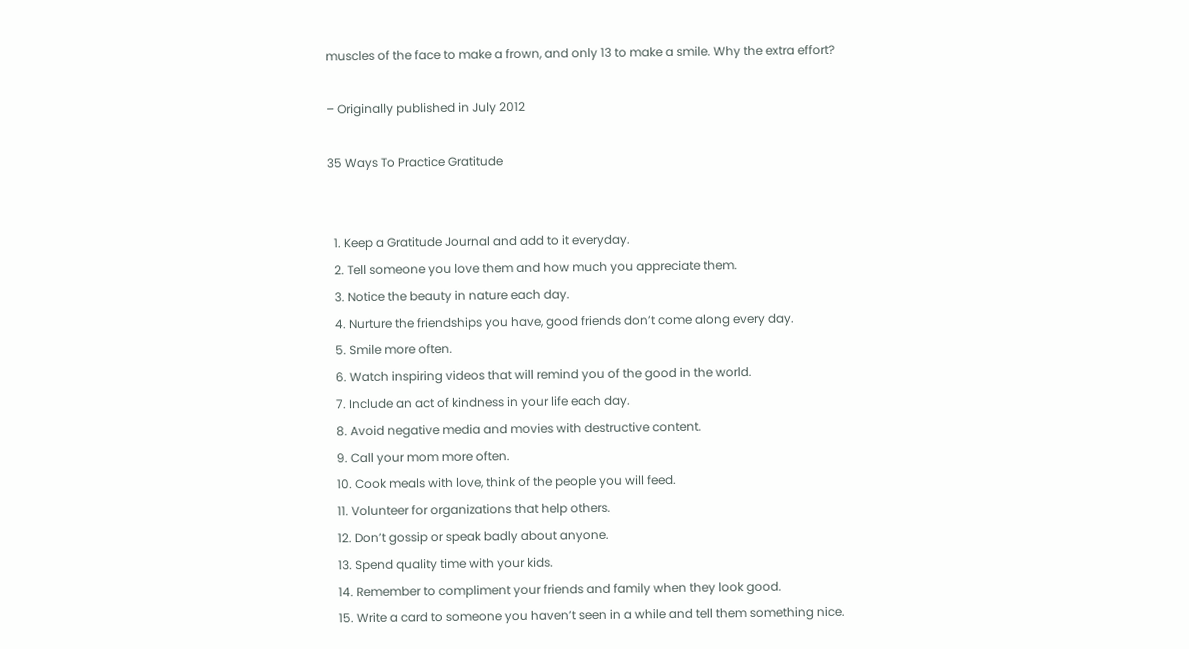muscles of the face to make a frown, and only 13 to make a smile. Why the extra effort?

– Originally published in July 2012

35 Ways To Practice Gratitude


  1. Keep a Gratitude Journal and add to it everyday.
  2. Tell someone you love them and how much you appreciate them.
  3. Notice the beauty in nature each day.
  4. Nurture the friendships you have, good friends don’t come along every day.
  5. Smile more often.
  6. Watch inspiring videos that will remind you of the good in the world.
  7. Include an act of kindness in your life each day.
  8. Avoid negative media and movies with destructive content.
  9. Call your mom more often.
  10. Cook meals with love, think of the people you will feed.
  11. Volunteer for organizations that help others.
  12. Don’t gossip or speak badly about anyone.
  13. Spend quality time with your kids.
  14. Remember to compliment your friends and family when they look good.
  15. Write a card to someone you haven’t seen in a while and tell them something nice.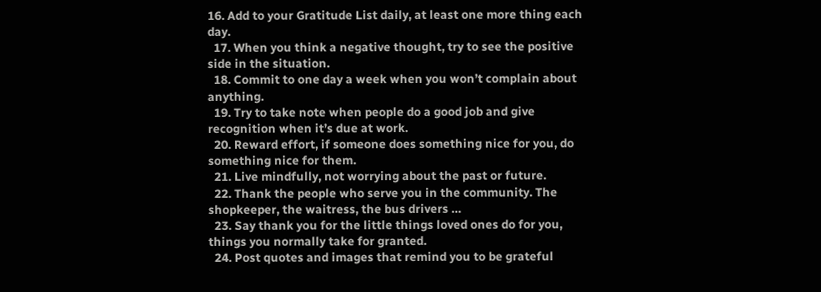16. Add to your Gratitude List daily, at least one more thing each day.
  17. When you think a negative thought, try to see the positive side in the situation.
  18. Commit to one day a week when you won’t complain about anything.
  19. Try to take note when people do a good job and give recognition when it’s due at work.
  20. Reward effort, if someone does something nice for you, do something nice for them.
  21. Live mindfully, not worrying about the past or future.
  22. Thank the people who serve you in the community. The shopkeeper, the waitress, the bus drivers …
  23. Say thank you for the little things loved ones do for you, things you normally take for granted.
  24. Post quotes and images that remind you to be grateful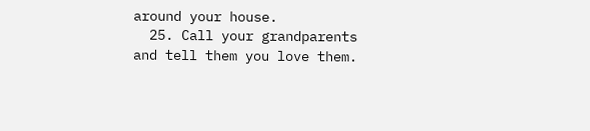around your house.
  25. Call your grandparents and tell them you love them.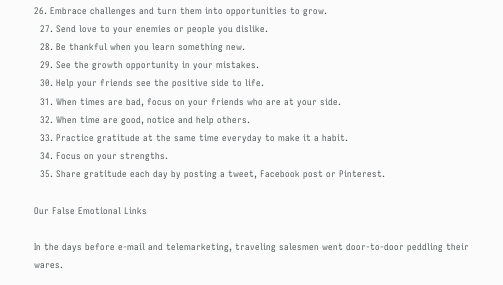26. Embrace challenges and turn them into opportunities to grow.
  27. Send love to your enemies or people you dislike.
  28. Be thankful when you learn something new.
  29. See the growth opportunity in your mistakes.
  30. Help your friends see the positive side to life.
  31. When times are bad, focus on your friends who are at your side.
  32. When time are good, notice and help others.
  33. Practice gratitude at the same time everyday to make it a habit.
  34. Focus on your strengths.
  35. Share gratitude each day by posting a tweet, Facebook post or Pinterest.

Our False Emotional Links

In the days before e-mail and telemarketing, traveling salesmen went door-to-door peddling their wares.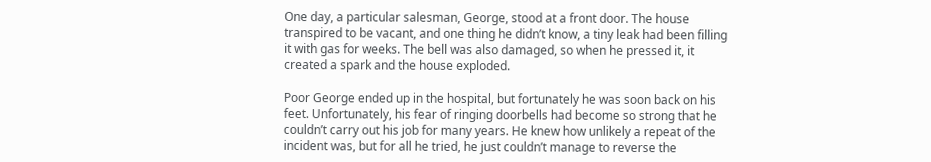One day, a particular salesman, George, stood at a front door. The house transpired to be vacant, and one thing he didn’t know, a tiny leak had been filling it with gas for weeks. The bell was also damaged, so when he pressed it, it created a spark and the house exploded.

Poor George ended up in the hospital, but fortunately he was soon back on his feet. Unfortunately, his fear of ringing doorbells had become so strong that he couldn’t carry out his job for many years. He knew how unlikely a repeat of the incident was, but for all he tried, he just couldn’t manage to reverse the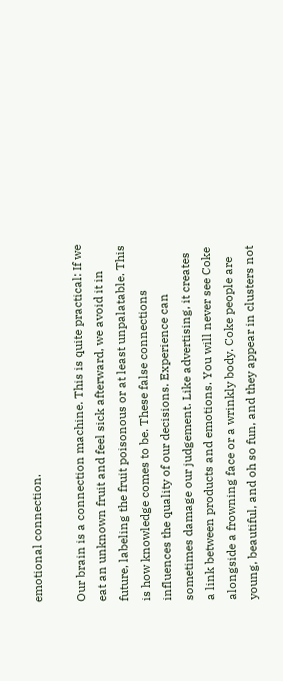emotional connection.

Our brain is a connection machine. This is quite practical: If we eat an unknown fruit and feel sick afterward, we avoid it in future, labeling the fruit poisonous or at least unpalatable. This is how knowledge comes to be. These false connections influences the quality of our decisions. Experience can sometimes damage our judgement. Like advertising, it creates a link between products and emotions. You will never see Coke alongside a frowning face or a wrinkly body. Coke people are young, beautiful, and oh so fun, and they appear in clusters not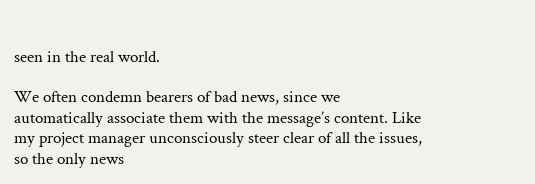seen in the real world.

We often condemn bearers of bad news, since we automatically associate them with the message’s content. Like my project manager unconsciously steer clear of all the issues, so the only news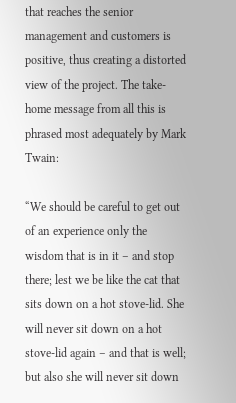that reaches the senior management and customers is positive, thus creating a distorted view of the project. The take-home message from all this is phrased most adequately by Mark Twain:

“We should be careful to get out of an experience only the wisdom that is in it – and stop there; lest we be like the cat that sits down on a hot stove-lid. She will never sit down on a hot stove-lid again – and that is well; but also she will never sit down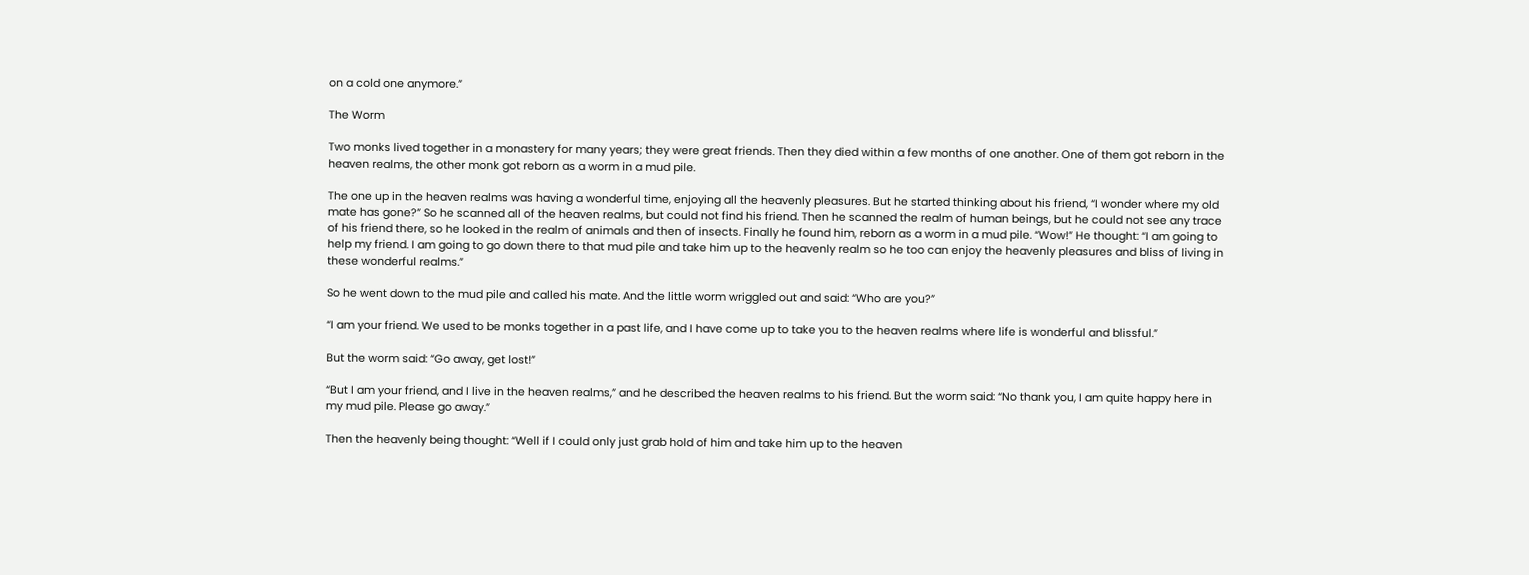on a cold one anymore.”

The Worm

Two monks lived together in a monastery for many years; they were great friends. Then they died within a few months of one another. One of them got reborn in the heaven realms, the other monk got reborn as a worm in a mud pile.

The one up in the heaven realms was having a wonderful time, enjoying all the heavenly pleasures. But he started thinking about his friend, “I wonder where my old mate has gone?” So he scanned all of the heaven realms, but could not find his friend. Then he scanned the realm of human beings, but he could not see any trace of his friend there, so he looked in the realm of animals and then of insects. Finally he found him, reborn as a worm in a mud pile. “Wow!” He thought: “I am going to help my friend. I am going to go down there to that mud pile and take him up to the heavenly realm so he too can enjoy the heavenly pleasures and bliss of living in these wonderful realms.”

So he went down to the mud pile and called his mate. And the little worm wriggled out and said: “Who are you?”

“I am your friend. We used to be monks together in a past life, and I have come up to take you to the heaven realms where life is wonderful and blissful.”

But the worm said: “Go away, get lost!”

“But I am your friend, and I live in the heaven realms,” and he described the heaven realms to his friend. But the worm said: “No thank you, I am quite happy here in my mud pile. Please go away.”

Then the heavenly being thought: “Well if I could only just grab hold of him and take him up to the heaven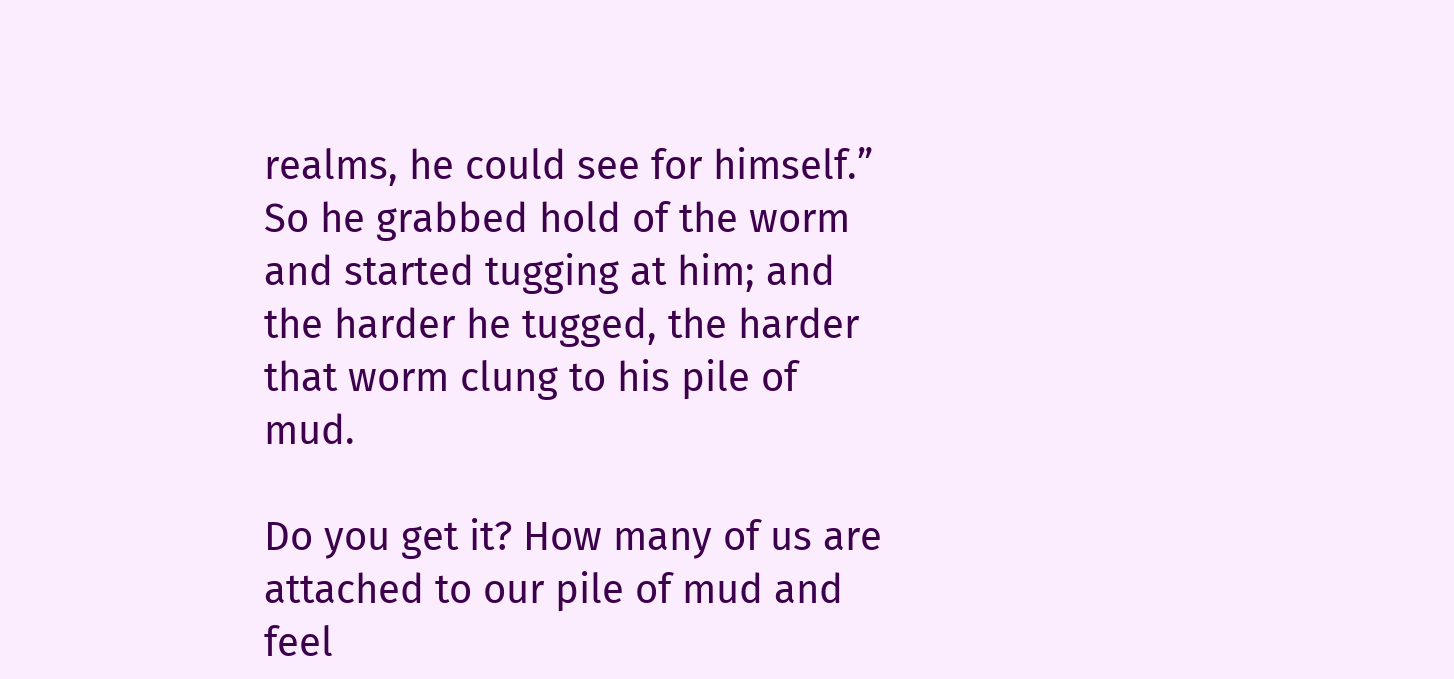realms, he could see for himself.” So he grabbed hold of the worm and started tugging at him; and the harder he tugged, the harder that worm clung to his pile of mud.

Do you get it? How many of us are attached to our pile of mud and feel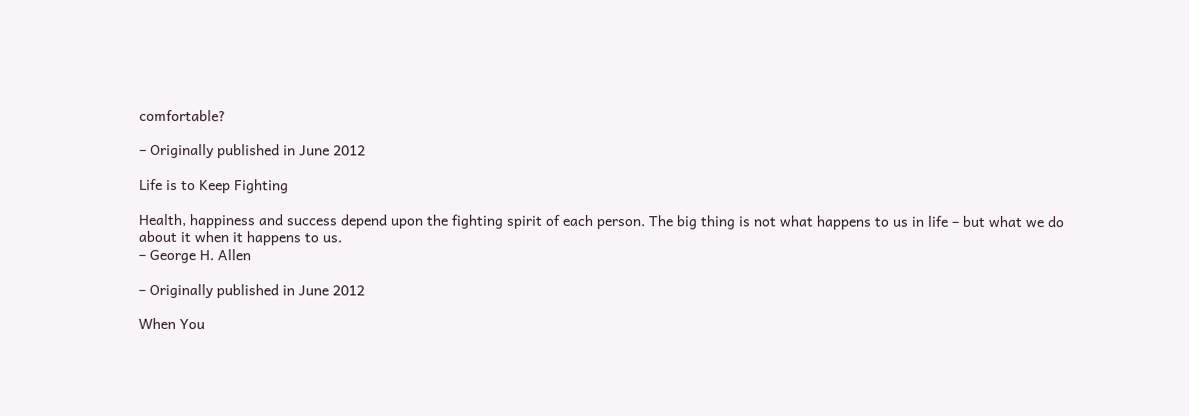comfortable?

– Originally published in June 2012

Life is to Keep Fighting

Health, happiness and success depend upon the fighting spirit of each person. The big thing is not what happens to us in life – but what we do about it when it happens to us.
– George H. Allen

– Originally published in June 2012

When You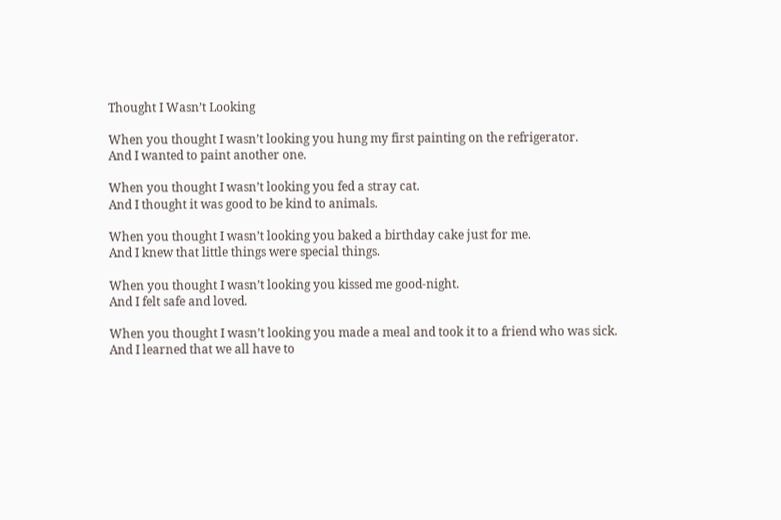Thought I Wasn’t Looking

When you thought I wasn’t looking you hung my first painting on the refrigerator.
And I wanted to paint another one.

When you thought I wasn’t looking you fed a stray cat.
And I thought it was good to be kind to animals.

When you thought I wasn’t looking you baked a birthday cake just for me.
And I knew that little things were special things.

When you thought I wasn’t looking you kissed me good-night.
And I felt safe and loved.

When you thought I wasn’t looking you made a meal and took it to a friend who was sick.
And I learned that we all have to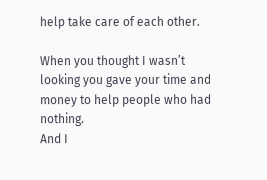help take care of each other.

When you thought I wasn’t looking you gave your time and money to help people who had nothing.
And I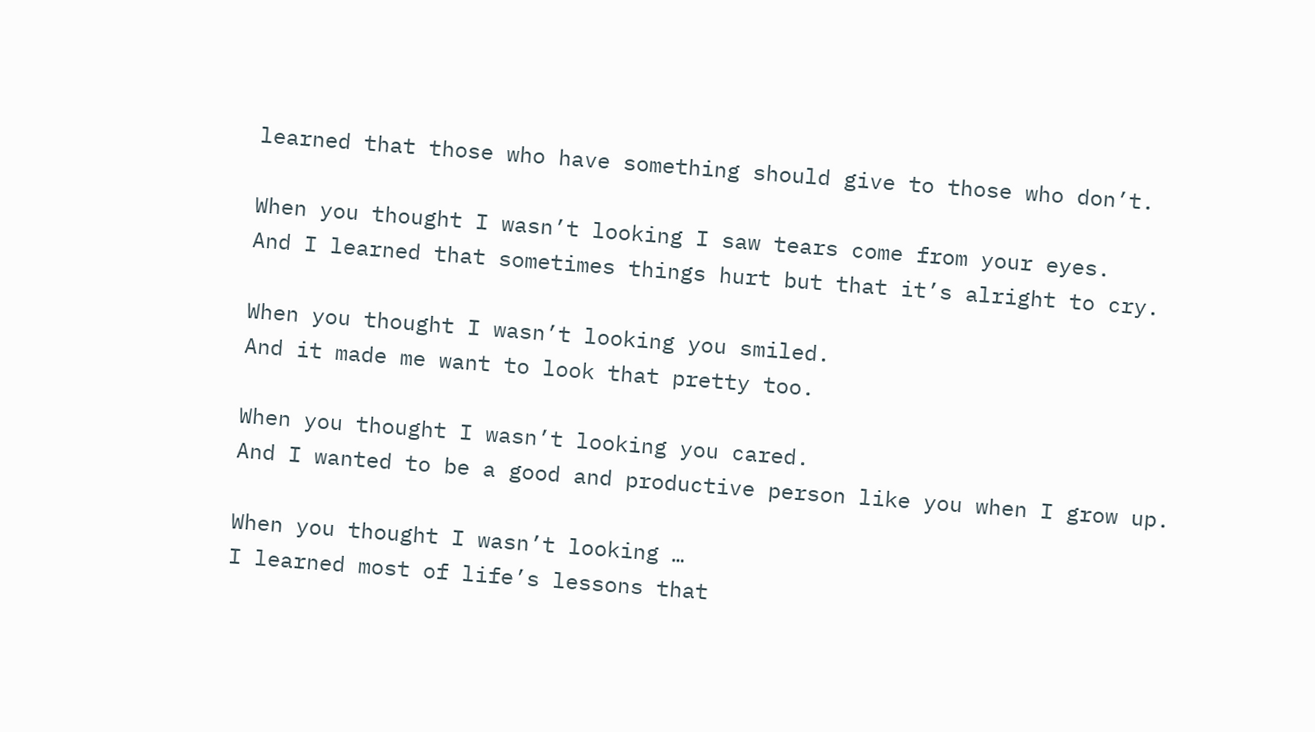learned that those who have something should give to those who don’t.

When you thought I wasn’t looking I saw tears come from your eyes.
And I learned that sometimes things hurt but that it’s alright to cry.

When you thought I wasn’t looking you smiled.
And it made me want to look that pretty too.

When you thought I wasn’t looking you cared.
And I wanted to be a good and productive person like you when I grow up.

When you thought I wasn’t looking …
I learned most of life’s lessons that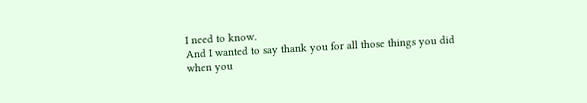I need to know.
And I wanted to say thank you for all those things you did when you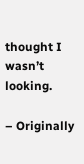thought I wasn’t looking.

– Originally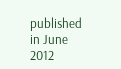published in June 2012